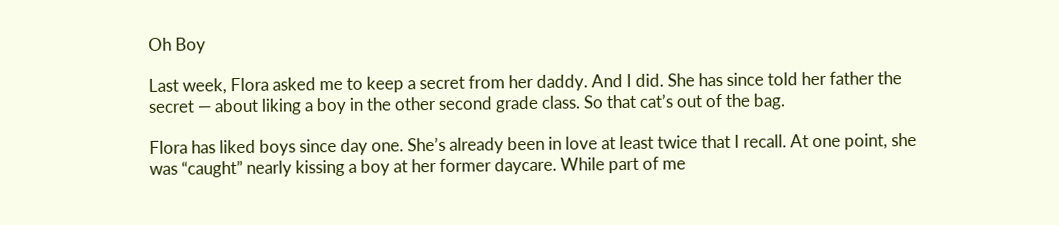Oh Boy

Last week, Flora asked me to keep a secret from her daddy. And I did. She has since told her father the secret — about liking a boy in the other second grade class. So that cat’s out of the bag.

Flora has liked boys since day one. She’s already been in love at least twice that I recall. At one point, she was “caught” nearly kissing a boy at her former daycare. While part of me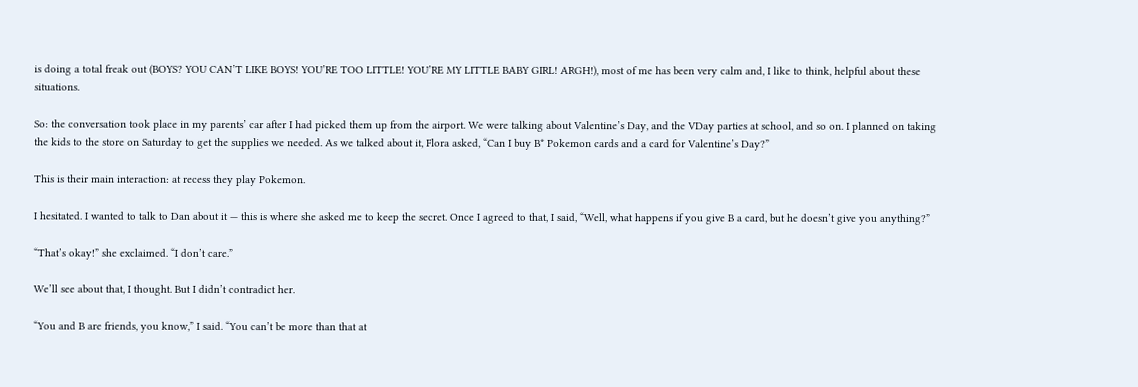is doing a total freak out (BOYS? YOU CAN’T LIKE BOYS! YOU’RE TOO LITTLE! YOU’RE MY LITTLE BABY GIRL! ARGH!), most of me has been very calm and, I like to think, helpful about these situations.

So: the conversation took place in my parents’ car after I had picked them up from the airport. We were talking about Valentine’s Day, and the VDay parties at school, and so on. I planned on taking the kids to the store on Saturday to get the supplies we needed. As we talked about it, Flora asked, “Can I buy B* Pokemon cards and a card for Valentine’s Day?”

This is their main interaction: at recess they play Pokemon.

I hesitated. I wanted to talk to Dan about it — this is where she asked me to keep the secret. Once I agreed to that, I said, “Well, what happens if you give B a card, but he doesn’t give you anything?”

“That’s okay!” she exclaimed. “I don’t care.”

We’ll see about that, I thought. But I didn’t contradict her.

“You and B are friends, you know,” I said. “You can’t be more than that at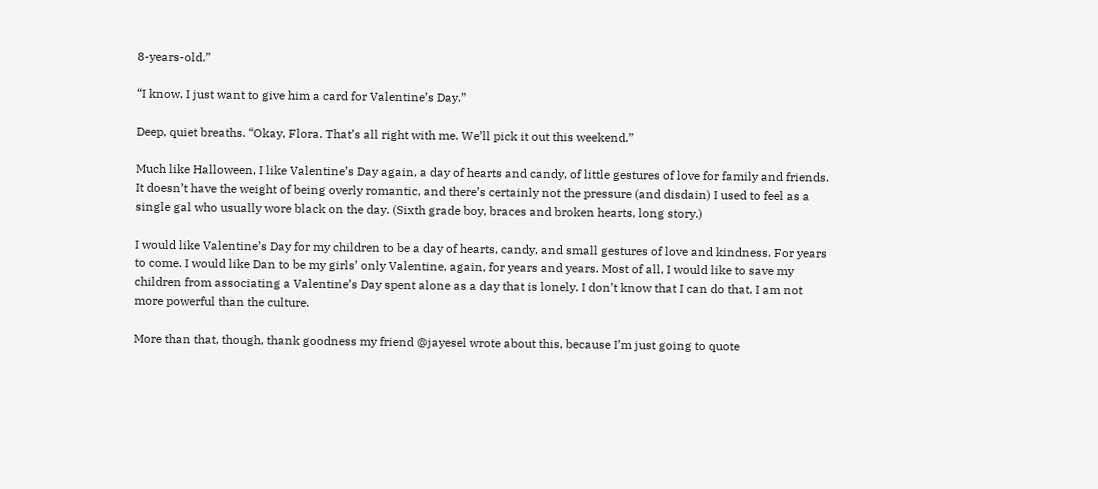8-years-old.”

“I know. I just want to give him a card for Valentine’s Day.”

Deep, quiet breaths. “Okay, Flora. That’s all right with me. We’ll pick it out this weekend.”

Much like Halloween, I like Valentine’s Day again, a day of hearts and candy, of little gestures of love for family and friends. It doesn’t have the weight of being overly romantic, and there’s certainly not the pressure (and disdain) I used to feel as a single gal who usually wore black on the day. (Sixth grade boy, braces and broken hearts, long story.)

I would like Valentine’s Day for my children to be a day of hearts, candy, and small gestures of love and kindness. For years to come. I would like Dan to be my girls’ only Valentine, again, for years and years. Most of all, I would like to save my children from associating a Valentine’s Day spent alone as a day that is lonely. I don’t know that I can do that. I am not more powerful than the culture.

More than that, though, thank goodness my friend @jayesel wrote about this, because I’m just going to quote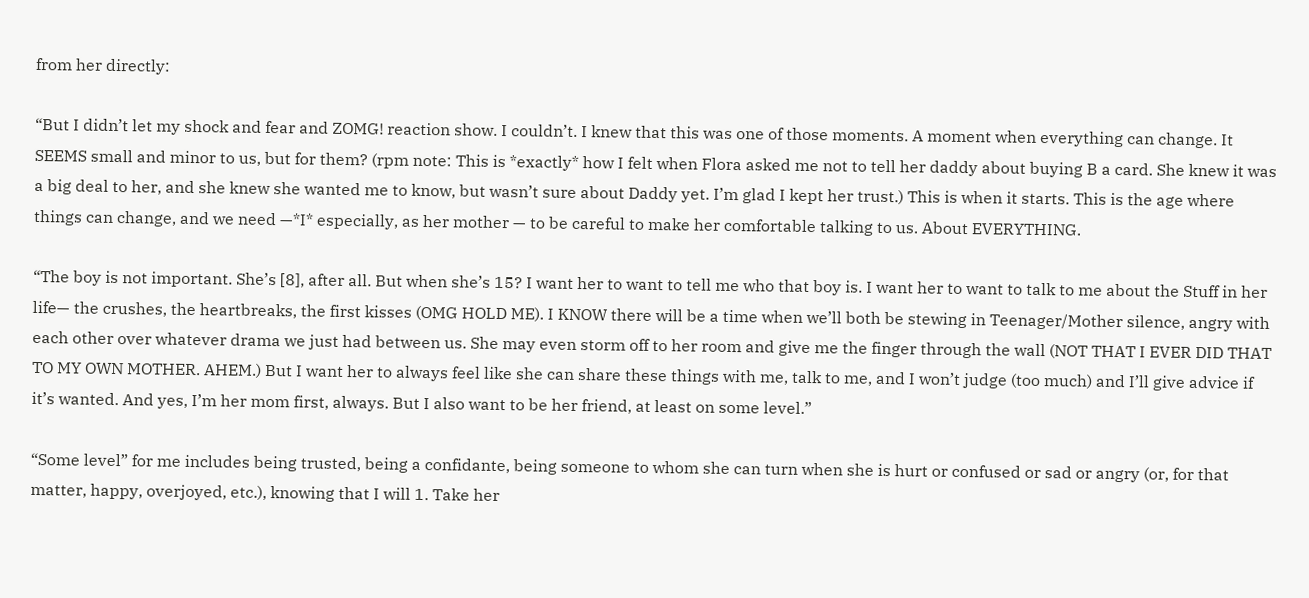from her directly:

“But I didn’t let my shock and fear and ZOMG! reaction show. I couldn’t. I knew that this was one of those moments. A moment when everything can change. It SEEMS small and minor to us, but for them? (rpm note: This is *exactly* how I felt when Flora asked me not to tell her daddy about buying B a card. She knew it was a big deal to her, and she knew she wanted me to know, but wasn’t sure about Daddy yet. I’m glad I kept her trust.) This is when it starts. This is the age where things can change, and we need —*I* especially, as her mother — to be careful to make her comfortable talking to us. About EVERYTHING.

“The boy is not important. She’s [8], after all. But when she’s 15? I want her to want to tell me who that boy is. I want her to want to talk to me about the Stuff in her life— the crushes, the heartbreaks, the first kisses (OMG HOLD ME). I KNOW there will be a time when we’ll both be stewing in Teenager/Mother silence, angry with each other over whatever drama we just had between us. She may even storm off to her room and give me the finger through the wall (NOT THAT I EVER DID THAT TO MY OWN MOTHER. AHEM.) But I want her to always feel like she can share these things with me, talk to me, and I won’t judge (too much) and I’ll give advice if it’s wanted. And yes, I’m her mom first, always. But I also want to be her friend, at least on some level.”

“Some level” for me includes being trusted, being a confidante, being someone to whom she can turn when she is hurt or confused or sad or angry (or, for that matter, happy, overjoyed, etc.), knowing that I will 1. Take her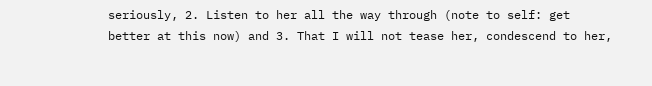seriously, 2. Listen to her all the way through (note to self: get better at this now) and 3. That I will not tease her, condescend to her,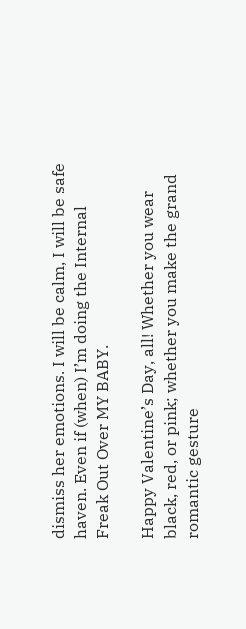dismiss her emotions. I will be calm, I will be safe haven. Even if (when) I’m doing the Internal Freak Out Over MY BABY.

Happy Valentine’s Day, all! Whether you wear black, red, or pink; whether you make the grand romantic gesture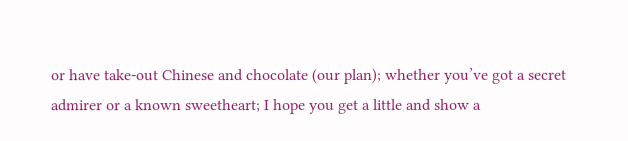or have take-out Chinese and chocolate (our plan); whether you’ve got a secret admirer or a known sweetheart; I hope you get a little and show a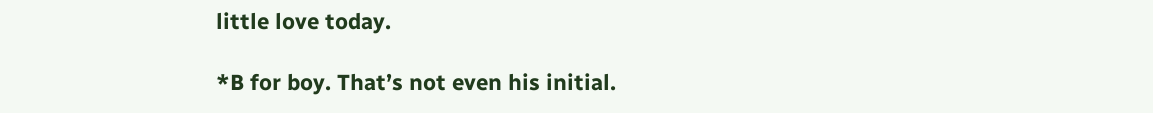little love today.

*B for boy. That’s not even his initial.